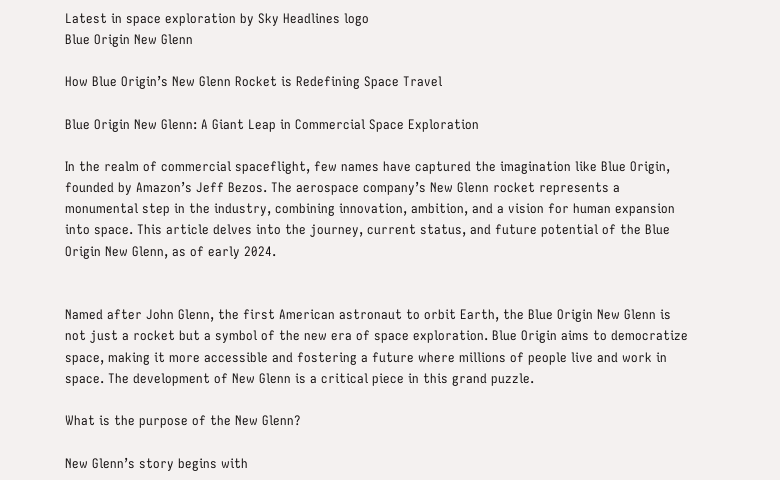Latest in space exploration by Sky Headlines logo
Blue Origin New Glenn

How Blue Origin’s New Glenn Rocket is Redefining Space Travel

Blue Origin New Glenn: A Giant Leap in Commercial Space Exploration

In the realm of commercial spaceflight, few names have captured the imagination like Blue Origin, founded by Amazon’s Jeff Bezos. The aerospace company’s New Glenn rocket represents a monumental step in the industry, combining innovation, ambition, and a vision for human expansion into space. This article delves into the journey, current status, and future potential of the Blue Origin New Glenn, as of early 2024.


Named after John Glenn, the first American astronaut to orbit Earth, the Blue Origin New Glenn is not just a rocket but a symbol of the new era of space exploration. Blue Origin aims to democratize space, making it more accessible and fostering a future where millions of people live and work in space. The development of New Glenn is a critical piece in this grand puzzle.

What is the purpose of the New Glenn?

New Glenn’s story begins with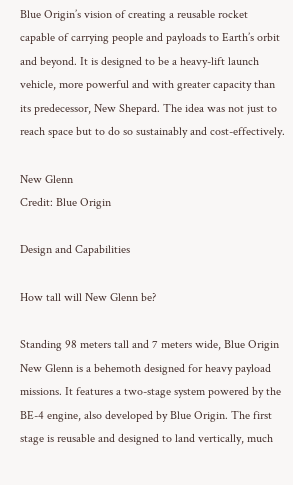Blue Origin’s vision of creating a reusable rocket capable of carrying people and payloads to Earth’s orbit and beyond. It is designed to be a heavy-lift launch vehicle, more powerful and with greater capacity than its predecessor, New Shepard. The idea was not just to reach space but to do so sustainably and cost-effectively.

New Glenn
Credit: Blue Origin

Design and Capabilities

How tall will New Glenn be?

Standing 98 meters tall and 7 meters wide, Blue Origin New Glenn is a behemoth designed for heavy payload missions. It features a two-stage system powered by the BE-4 engine, also developed by Blue Origin. The first stage is reusable and designed to land vertically, much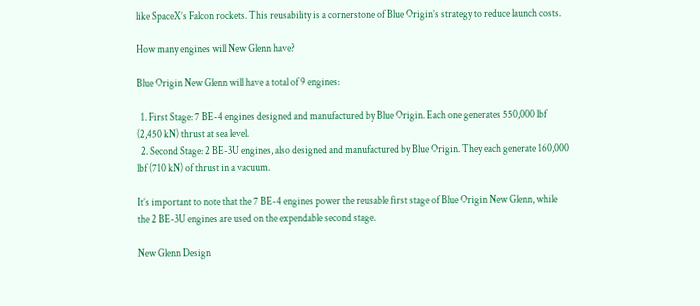like SpaceX’s Falcon rockets. This reusability is a cornerstone of Blue Origin’s strategy to reduce launch costs.

How many engines will New Glenn have?

Blue Origin New Glenn will have a total of 9 engines:

  1. First Stage: 7 BE-4 engines designed and manufactured by Blue Origin. Each one generates 550,000 lbf (2,450 kN) thrust at sea level.
  2. Second Stage: 2 BE-3U engines, also designed and manufactured by Blue Origin. They each generate 160,000 lbf (710 kN) of thrust in a vacuum.

It’s important to note that the 7 BE-4 engines power the reusable first stage of Blue Origin New Glenn, while the 2 BE-3U engines are used on the expendable second stage.

New Glenn Design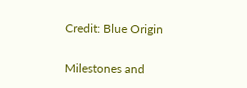Credit: Blue Origin

Milestones and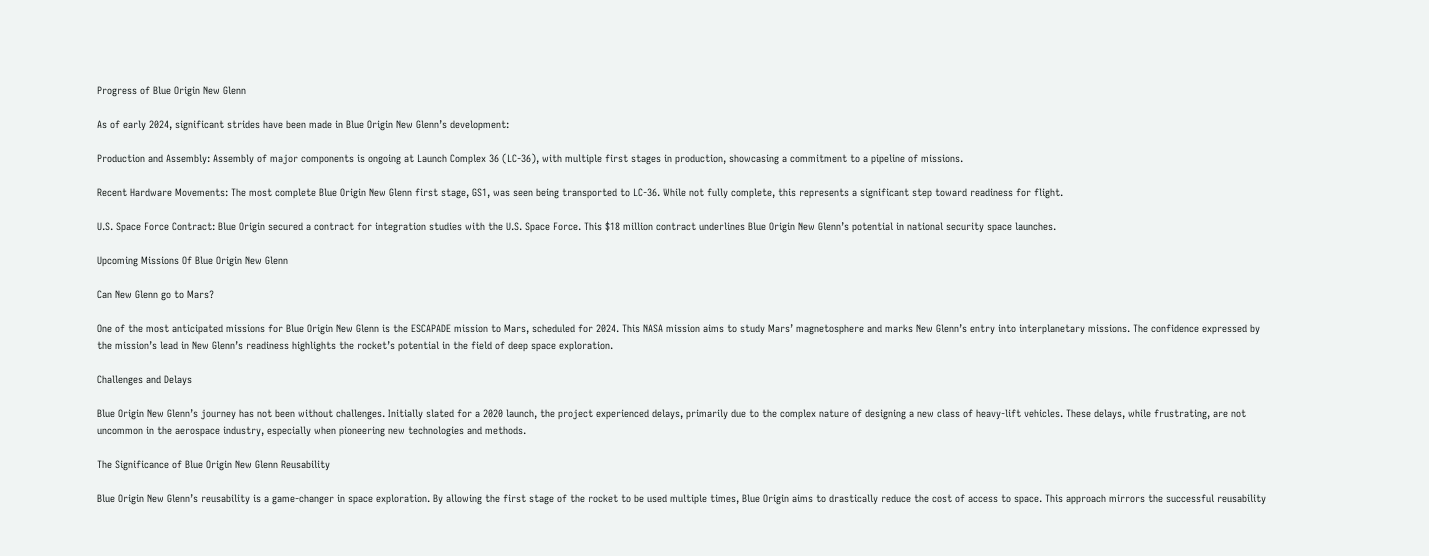Progress of Blue Origin New Glenn

As of early 2024, significant strides have been made in Blue Origin New Glenn’s development:

Production and Assembly: Assembly of major components is ongoing at Launch Complex 36 (LC-36), with multiple first stages in production, showcasing a commitment to a pipeline of missions.

Recent Hardware Movements: The most complete Blue Origin New Glenn first stage, GS1, was seen being transported to LC-36. While not fully complete, this represents a significant step toward readiness for flight.

U.S. Space Force Contract: Blue Origin secured a contract for integration studies with the U.S. Space Force. This $18 million contract underlines Blue Origin New Glenn’s potential in national security space launches.

Upcoming Missions Of Blue Origin New Glenn

Can New Glenn go to Mars?

One of the most anticipated missions for Blue Origin New Glenn is the ESCAPADE mission to Mars, scheduled for 2024. This NASA mission aims to study Mars’ magnetosphere and marks New Glenn’s entry into interplanetary missions. The confidence expressed by the mission’s lead in New Glenn’s readiness highlights the rocket’s potential in the field of deep space exploration.

Challenges and Delays

Blue Origin New Glenn’s journey has not been without challenges. Initially slated for a 2020 launch, the project experienced delays, primarily due to the complex nature of designing a new class of heavy-lift vehicles. These delays, while frustrating, are not uncommon in the aerospace industry, especially when pioneering new technologies and methods.

The Significance of Blue Origin New Glenn Reusability

Blue Origin New Glenn’s reusability is a game-changer in space exploration. By allowing the first stage of the rocket to be used multiple times, Blue Origin aims to drastically reduce the cost of access to space. This approach mirrors the successful reusability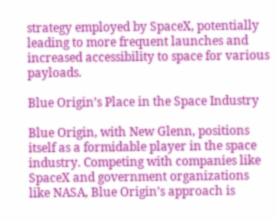strategy employed by SpaceX, potentially leading to more frequent launches and increased accessibility to space for various payloads.

Blue Origin’s Place in the Space Industry

Blue Origin, with New Glenn, positions itself as a formidable player in the space industry. Competing with companies like SpaceX and government organizations like NASA, Blue Origin’s approach is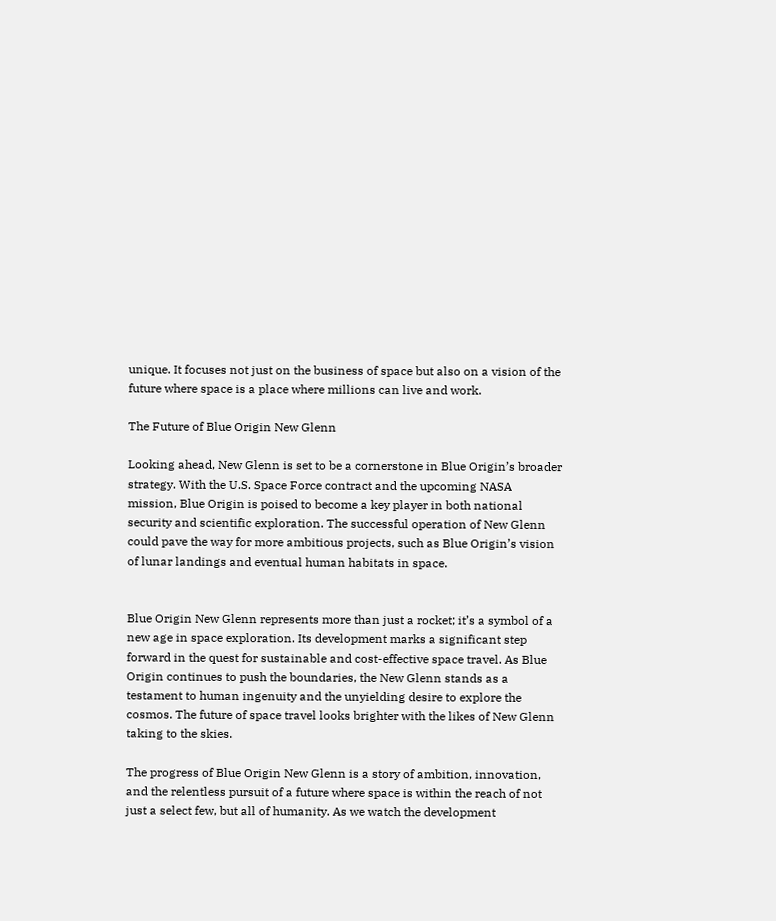unique. It focuses not just on the business of space but also on a vision of the future where space is a place where millions can live and work.

The Future of Blue Origin New Glenn

Looking ahead, New Glenn is set to be a cornerstone in Blue Origin’s broader strategy. With the U.S. Space Force contract and the upcoming NASA mission, Blue Origin is poised to become a key player in both national security and scientific exploration. The successful operation of New Glenn could pave the way for more ambitious projects, such as Blue Origin’s vision of lunar landings and eventual human habitats in space.


Blue Origin New Glenn represents more than just a rocket; it’s a symbol of a new age in space exploration. Its development marks a significant step forward in the quest for sustainable and cost-effective space travel. As Blue Origin continues to push the boundaries, the New Glenn stands as a testament to human ingenuity and the unyielding desire to explore the cosmos. The future of space travel looks brighter with the likes of New Glenn taking to the skies.

The progress of Blue Origin New Glenn is a story of ambition, innovation, and the relentless pursuit of a future where space is within the reach of not just a select few, but all of humanity. As we watch the development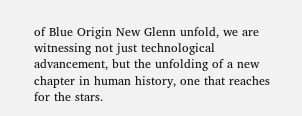of Blue Origin New Glenn unfold, we are witnessing not just technological advancement, but the unfolding of a new chapter in human history, one that reaches for the stars.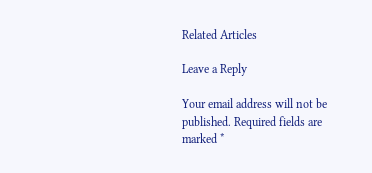Related Articles

Leave a Reply

Your email address will not be published. Required fields are marked *